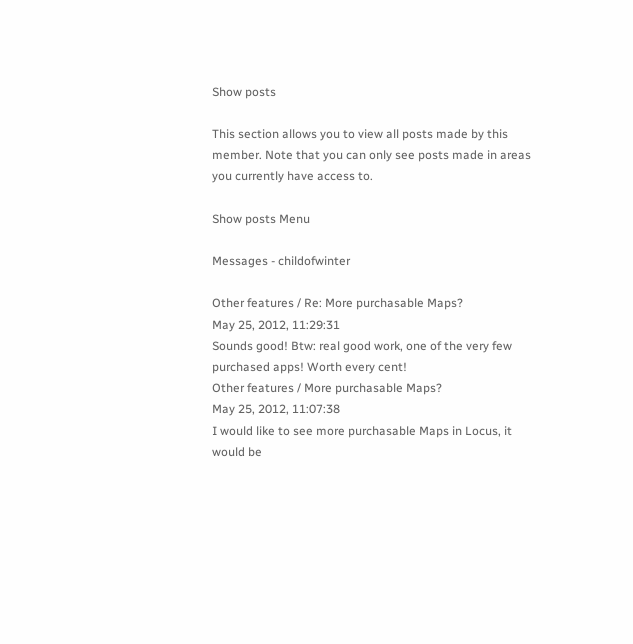Show posts

This section allows you to view all posts made by this member. Note that you can only see posts made in areas you currently have access to.

Show posts Menu

Messages - childofwinter

Other features / Re: More purchasable Maps?
May 25, 2012, 11:29:31
Sounds good! Btw: real good work, one of the very few purchased apps! Worth every cent!
Other features / More purchasable Maps?
May 25, 2012, 11:07:38
I would like to see more purchasable Maps in Locus, it would be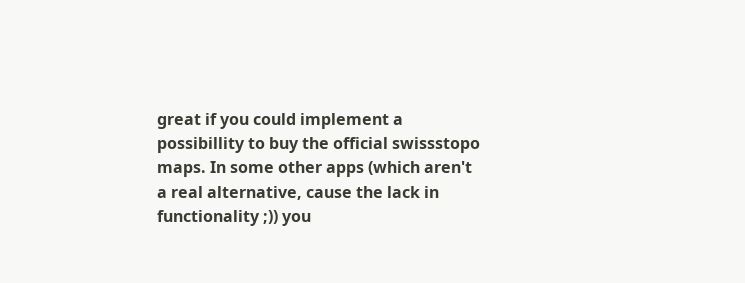great if you could implement a possibillity to buy the official swissstopo maps. In some other apps (which aren't a real alternative, cause the lack in functionality ;)) you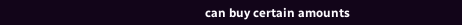can buy certain amounts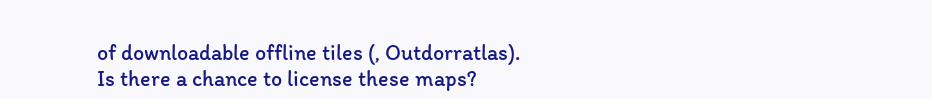of downloadable offline tiles (, Outdorratlas).
Is there a chance to license these maps?